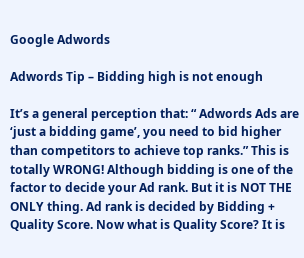Google Adwords

Adwords Tip – Bidding high is not enough

It’s a general perception that: “ Adwords Ads are ‘just a bidding game’, you need to bid higher than competitors to achieve top ranks.” This is totally WRONG! Although bidding is one of the factor to decide your Ad rank. But it is NOT THE ONLY thing. Ad rank is decided by Bidding + Quality Score. Now what is Quality Score? It is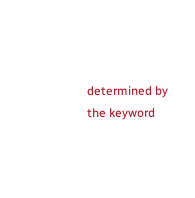determined by the keyword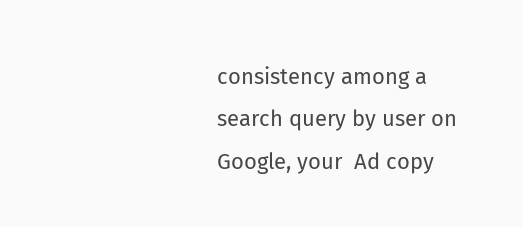consistency among a search query by user on Google, your  Ad copy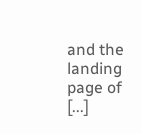and the landing page of [...]